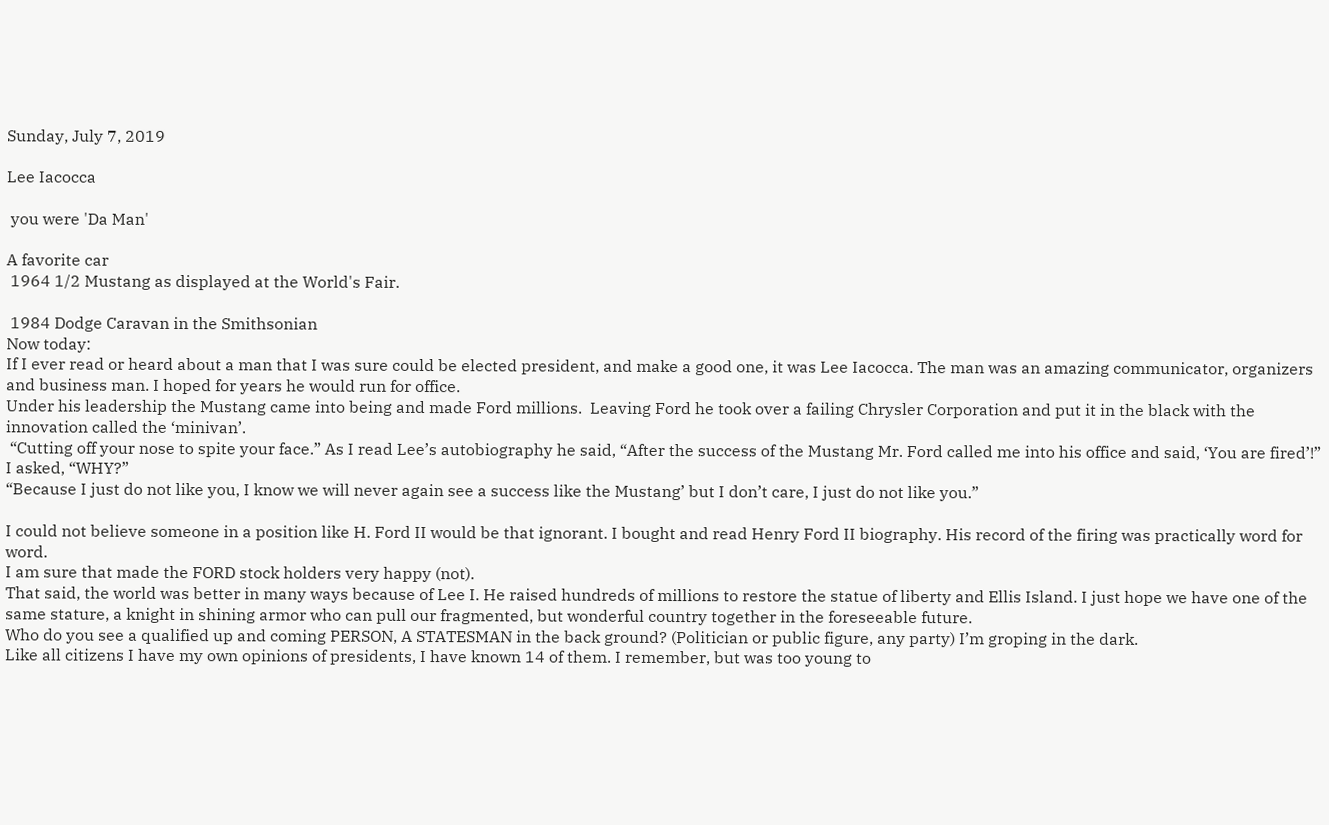Sunday, July 7, 2019

Lee Iacocca

 you were 'Da Man'

A favorite car
 1964 1/2 Mustang as displayed at the World's Fair.

 1984 Dodge Caravan in the Smithsonian
Now today:
If I ever read or heard about a man that I was sure could be elected president, and make a good one, it was Lee Iacocca. The man was an amazing communicator, organizers and business man. I hoped for years he would run for office.
Under his leadership the Mustang came into being and made Ford millions.  Leaving Ford he took over a failing Chrysler Corporation and put it in the black with the innovation called the ‘minivan’.
 “Cutting off your nose to spite your face.” As I read Lee’s autobiography he said, “After the success of the Mustang Mr. Ford called me into his office and said, ‘You are fired’!”
I asked, “WHY?”
“Because I just do not like you, I know we will never again see a success like the Mustang’ but I don’t care, I just do not like you.”

I could not believe someone in a position like H. Ford II would be that ignorant. I bought and read Henry Ford II biography. His record of the firing was practically word for word.
I am sure that made the FORD stock holders very happy (not).
That said, the world was better in many ways because of Lee I. He raised hundreds of millions to restore the statue of liberty and Ellis Island. I just hope we have one of the same stature, a knight in shining armor who can pull our fragmented, but wonderful country together in the foreseeable future.
Who do you see a qualified up and coming PERSON, A STATESMAN in the back ground? (Politician or public figure, any party) I’m groping in the dark.
Like all citizens I have my own opinions of presidents, I have known 14 of them. I remember, but was too young to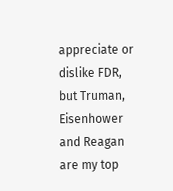appreciate or dislike FDR, but Truman, Eisenhower and Reagan are my top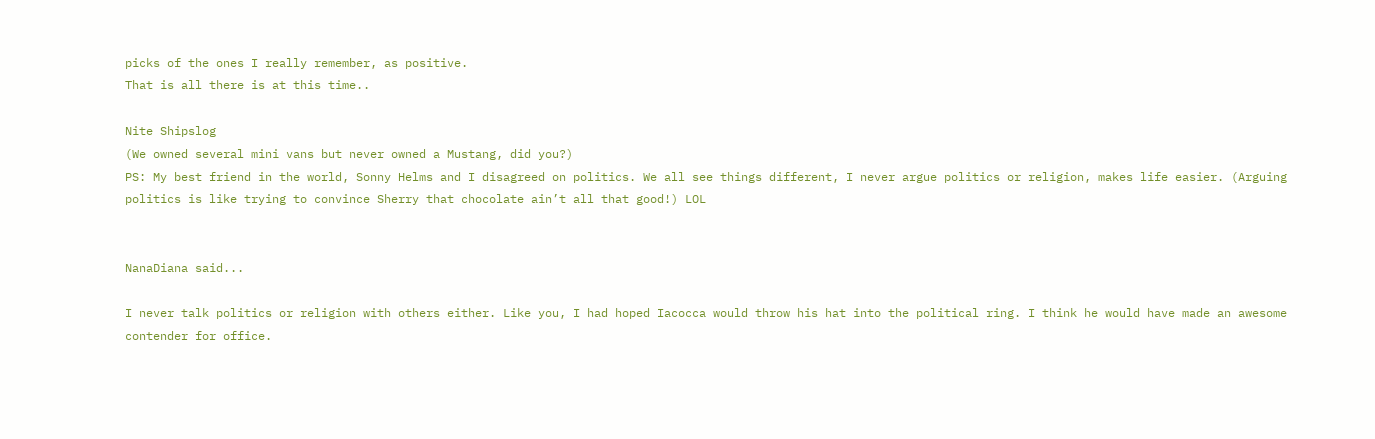picks of the ones I really remember, as positive.
That is all there is at this time..

Nite Shipslog
(We owned several mini vans but never owned a Mustang, did you?)
PS: My best friend in the world, Sonny Helms and I disagreed on politics. We all see things different, I never argue politics or religion, makes life easier. (Arguing politics is like trying to convince Sherry that chocolate ain’t all that good!) LOL


NanaDiana said...

I never talk politics or religion with others either. Like you, I had hoped Iacocca would throw his hat into the political ring. I think he would have made an awesome contender for office.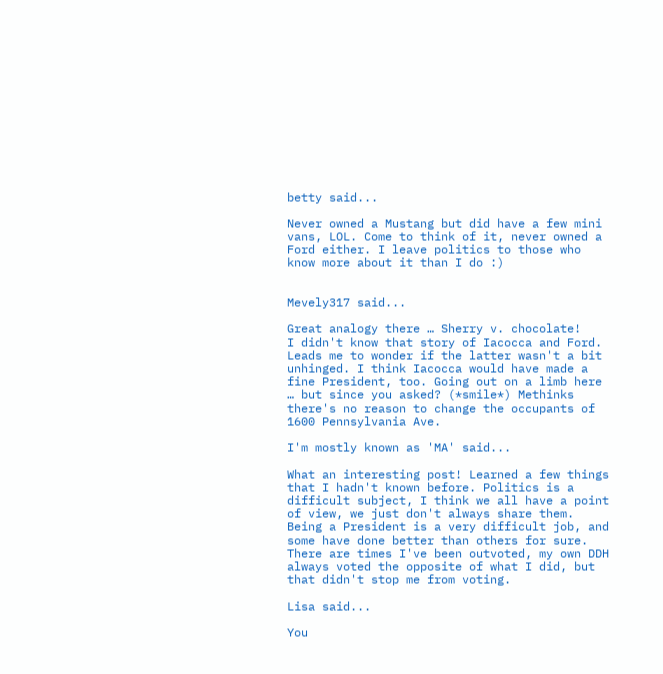betty said...

Never owned a Mustang but did have a few mini vans, LOL. Come to think of it, never owned a Ford either. I leave politics to those who know more about it than I do :)


Mevely317 said...

Great analogy there … Sherry v. chocolate!
I didn't know that story of Iacocca and Ford. Leads me to wonder if the latter wasn't a bit unhinged. I think Iacocca would have made a fine President, too. Going out on a limb here … but since you asked? (*smile*) Methinks there's no reason to change the occupants of 1600 Pennsylvania Ave.

I'm mostly known as 'MA' said...

What an interesting post! Learned a few things that I hadn't known before. Politics is a difficult subject, I think we all have a point of view, we just don't always share them. Being a President is a very difficult job, and some have done better than others for sure. There are times I've been outvoted, my own DDH always voted the opposite of what I did, but that didn't stop me from voting.

Lisa said...

You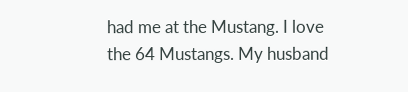had me at the Mustang. I love the 64 Mustangs. My husband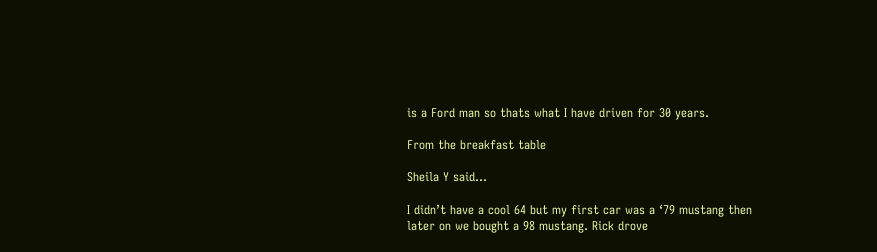is a Ford man so thats what I have driven for 30 years.

From the breakfast table

Sheila Y said...

I didn’t have a cool 64 but my first car was a ‘79 mustang then later on we bought a 98 mustang. Rick drove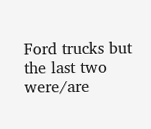Ford trucks but the last two were/are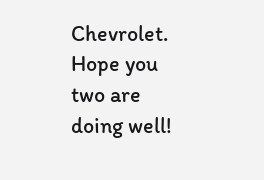Chevrolet.
Hope you two are doing well!